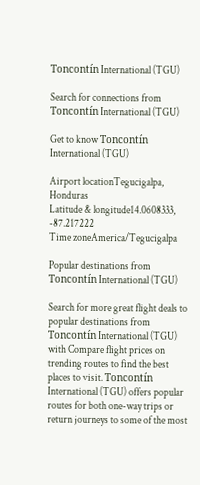Toncontín International (TGU)

Search for connections from Toncontín International (TGU)

Get to know Toncontín International (TGU)

Airport locationTegucigalpa, Honduras
Latitude & longitude14.0608333, -87.217222
Time zoneAmerica/Tegucigalpa

Popular destinations from Toncontín International (TGU)

Search for more great flight deals to popular destinations from Toncontín International (TGU) with Compare flight prices on trending routes to find the best places to visit. Toncontín International (TGU) offers popular routes for both one-way trips or return journeys to some of the most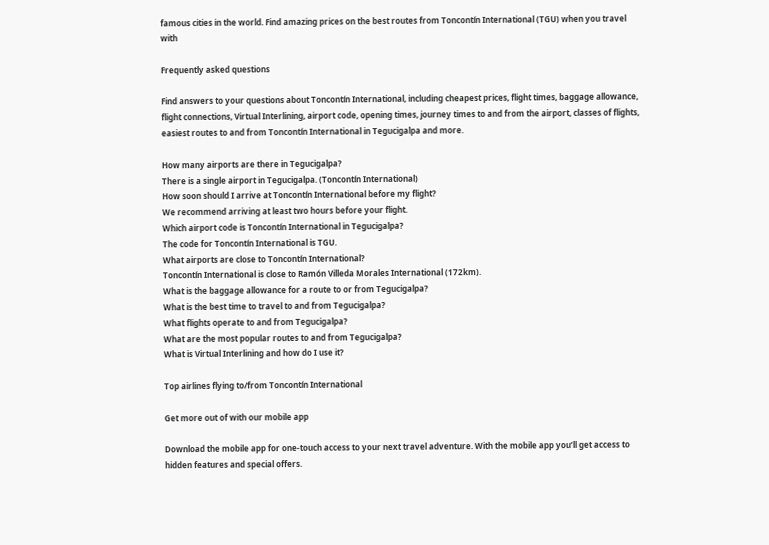famous cities in the world. Find amazing prices on the best routes from Toncontín International (TGU) when you travel with

Frequently asked questions

Find answers to your questions about Toncontín International, including cheapest prices, flight times, baggage allowance, flight connections, Virtual Interlining, airport code, opening times, journey times to and from the airport, classes of flights, easiest routes to and from Toncontín International in Tegucigalpa and more.

How many airports are there in Tegucigalpa?
There is a single airport in Tegucigalpa. (Toncontín International)
How soon should I arrive at Toncontín International before my flight?
We recommend arriving at least two hours before your flight.
Which airport code is Toncontín International in Tegucigalpa?
The code for Toncontín International is TGU.
What airports are close to Toncontín International?
Toncontín International is close to Ramón Villeda Morales International (172km).
What is the baggage allowance for a route to or from Tegucigalpa?
What is the best time to travel to and from Tegucigalpa?
What flights operate to and from Tegucigalpa?
What are the most popular routes to and from Tegucigalpa?
What is Virtual Interlining and how do I use it?

Top airlines flying to/from Toncontín International

Get more out of with our mobile app

Download the mobile app for one-touch access to your next travel adventure. With the mobile app you’ll get access to hidden features and special offers.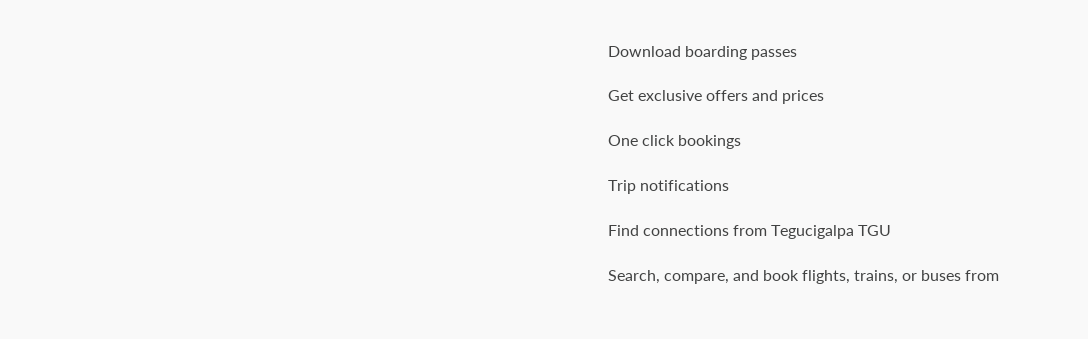Download boarding passes

Get exclusive offers and prices

One click bookings

Trip notifications

Find connections from Tegucigalpa TGU

Search, compare, and book flights, trains, or buses from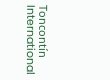Toncontín International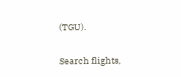(TGU).

Search flights,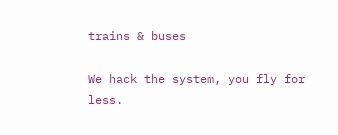trains & buses

We hack the system, you fly for less.